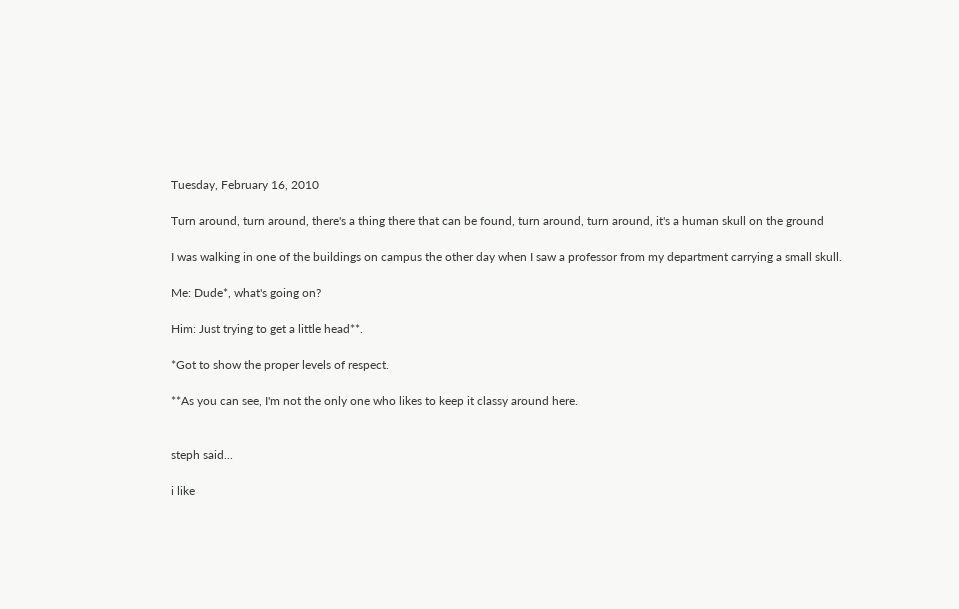Tuesday, February 16, 2010

Turn around, turn around, there's a thing there that can be found, turn around, turn around, it's a human skull on the ground

I was walking in one of the buildings on campus the other day when I saw a professor from my department carrying a small skull.

Me: Dude*, what's going on?

Him: Just trying to get a little head**.

*Got to show the proper levels of respect.

**As you can see, I'm not the only one who likes to keep it classy around here.


steph said...

i like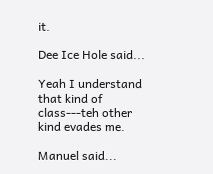it.

Dee Ice Hole said...

Yeah I understand that kind of class---teh other kind evades me.

Manuel said...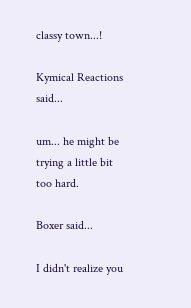classy town...!

Kymical Reactions said...

um... he might be trying a little bit too hard.

Boxer said...

I didn't realize you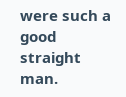were such a good straight man.